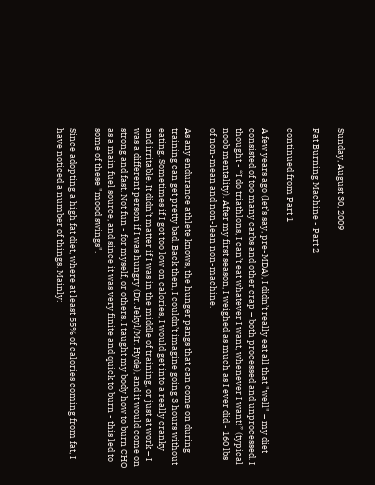Sunday, August 30, 2009

Fat Burning Machine - Part 2

continued from Part 1

A few years ago (let’s say, pre-MDA), I didn’t really eat all that "well" – my diet consisted of too many carbs and other crap – both processed and unprocessed. I thought - “I do triathlons, I can’t eat whatever I want, whenever I want!” (typical noob mentality). After my first season, I weighed as much as I ever did - 160 lbs of non-mean and non-lean non-machine.

As any endurance athlete knows, the hunger pangs that can come on during training can get pretty bad. Back then, I couldn’t imagine going 3 hours without eating. Sometimes if I got too low on calories, I would get into a really cranky and irritable. It didn’t matter if I was in the middle of training, or just at work – I was a different person if I was hungry (Dr. Jekyl/Mr. Hyde), and it would come on strong and fast. Not fun - for myself, or others. I taught my body how to burn CHO as a main fuel source, and since it was very finite and quick to burn - this led to some of these "mood swings".

Since adopting a high fat diet, where at least 55% of calories coming from fat, I have noticed a number of things. Mainly: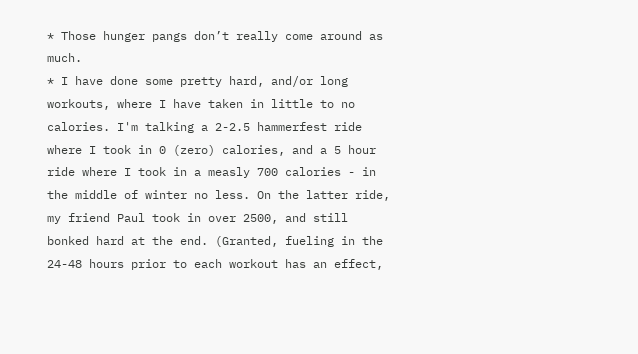* Those hunger pangs don’t really come around as much.
* I have done some pretty hard, and/or long workouts, where I have taken in little to no calories. I'm talking a 2-2.5 hammerfest ride where I took in 0 (zero) calories, and a 5 hour ride where I took in a measly 700 calories - in the middle of winter no less. On the latter ride, my friend Paul took in over 2500, and still bonked hard at the end. (Granted, fueling in the 24-48 hours prior to each workout has an effect,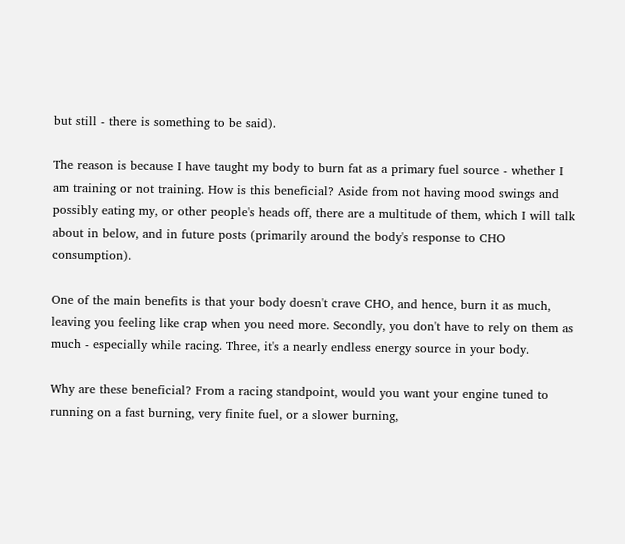but still - there is something to be said).

The reason is because I have taught my body to burn fat as a primary fuel source - whether I am training or not training. How is this beneficial? Aside from not having mood swings and possibly eating my, or other people's heads off, there are a multitude of them, which I will talk about in below, and in future posts (primarily around the body's response to CHO consumption).

One of the main benefits is that your body doesn't crave CHO, and hence, burn it as much, leaving you feeling like crap when you need more. Secondly, you don't have to rely on them as much - especially while racing. Three, it's a nearly endless energy source in your body.

Why are these beneficial? From a racing standpoint, would you want your engine tuned to running on a fast burning, very finite fuel, or a slower burning,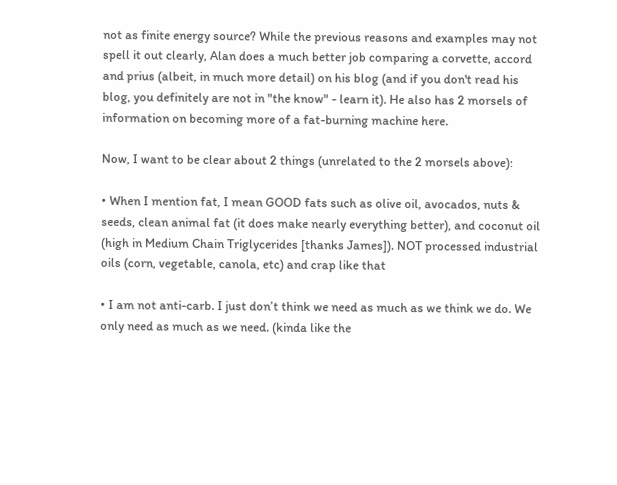not as finite energy source? While the previous reasons and examples may not spell it out clearly, Alan does a much better job comparing a corvette, accord and prius (albeit, in much more detail) on his blog (and if you don't read his blog, you definitely are not in "the know" - learn it). He also has 2 morsels of information on becoming more of a fat-burning machine here.

Now, I want to be clear about 2 things (unrelated to the 2 morsels above):

• When I mention fat, I mean GOOD fats such as olive oil, avocados, nuts & seeds, clean animal fat (it does make nearly everything better), and coconut oil (high in Medium Chain Triglycerides [thanks James]). NOT processed industrial oils (corn, vegetable, canola, etc) and crap like that

• I am not anti-carb. I just don’t think we need as much as we think we do. We only need as much as we need. (kinda like the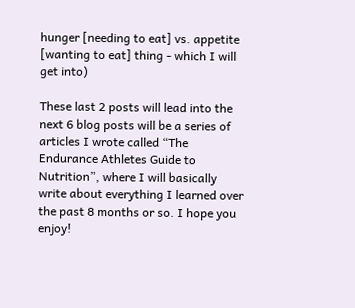hunger [needing to eat] vs. appetite [wanting to eat] thing - which I will get into)

These last 2 posts will lead into the next 6 blog posts will be a series of articles I wrote called “The Endurance Athletes Guide to Nutrition”, where I will basically write about everything I learned over the past 8 months or so. I hope you enjoy!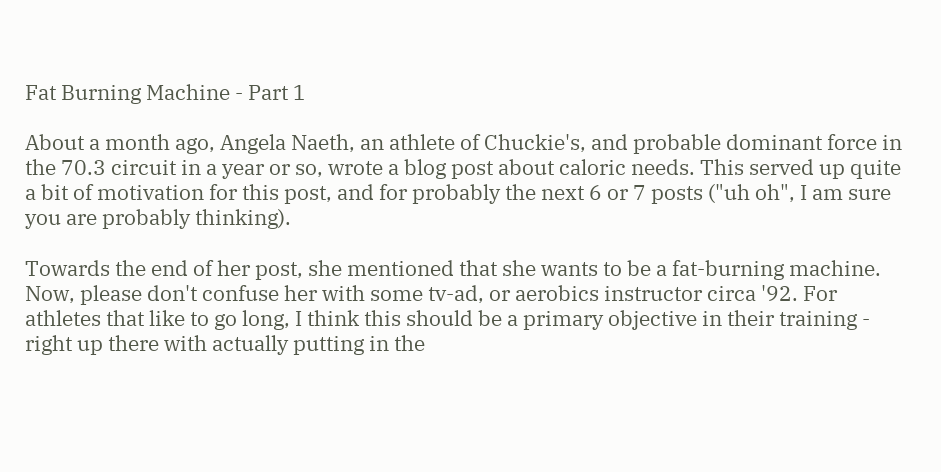Fat Burning Machine - Part 1

About a month ago, Angela Naeth, an athlete of Chuckie's, and probable dominant force in the 70.3 circuit in a year or so, wrote a blog post about caloric needs. This served up quite a bit of motivation for this post, and for probably the next 6 or 7 posts ("uh oh", I am sure you are probably thinking).

Towards the end of her post, she mentioned that she wants to be a fat-burning machine. Now, please don't confuse her with some tv-ad, or aerobics instructor circa '92. For athletes that like to go long, I think this should be a primary objective in their training - right up there with actually putting in the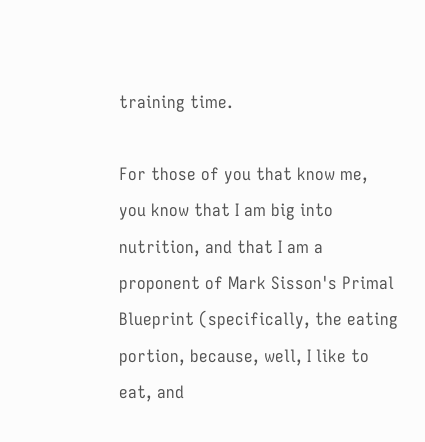training time.

For those of you that know me, you know that I am big into nutrition, and that I am a proponent of Mark Sisson's Primal Blueprint (specifically, the eating portion, because, well, I like to eat, and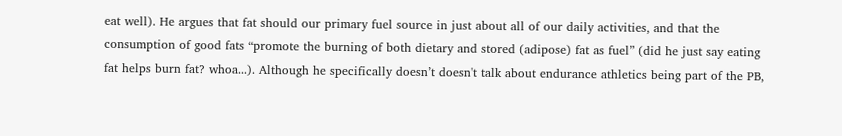eat well). He argues that fat should our primary fuel source in just about all of our daily activities, and that the consumption of good fats “promote the burning of both dietary and stored (adipose) fat as fuel” (did he just say eating fat helps burn fat? whoa...). Although he specifically doesn’t doesn't talk about endurance athletics being part of the PB,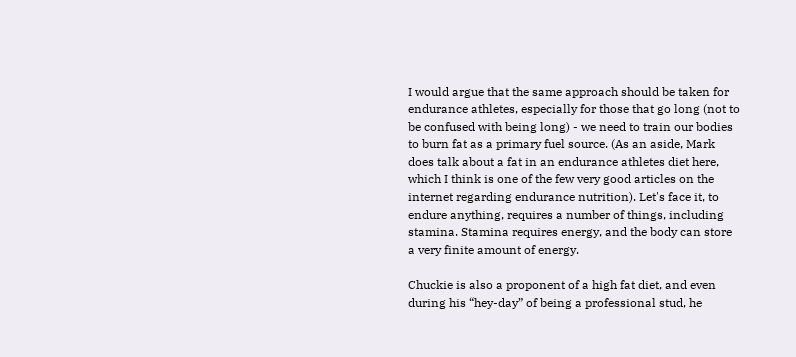I would argue that the same approach should be taken for endurance athletes, especially for those that go long (not to be confused with being long) - we need to train our bodies to burn fat as a primary fuel source. (As an aside, Mark does talk about a fat in an endurance athletes diet here, which I think is one of the few very good articles on the internet regarding endurance nutrition). Let's face it, to endure anything, requires a number of things, including stamina. Stamina requires energy, and the body can store a very finite amount of energy.

Chuckie is also a proponent of a high fat diet, and even during his “hey-day” of being a professional stud, he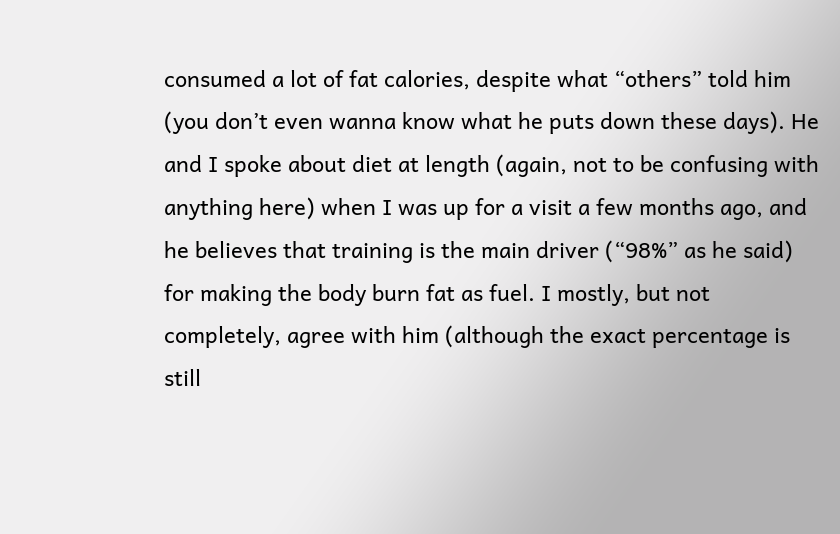consumed a lot of fat calories, despite what “others” told him (you don’t even wanna know what he puts down these days). He and I spoke about diet at length (again, not to be confusing with anything here) when I was up for a visit a few months ago, and he believes that training is the main driver (“98%” as he said) for making the body burn fat as fuel. I mostly, but not completely, agree with him (although the exact percentage is still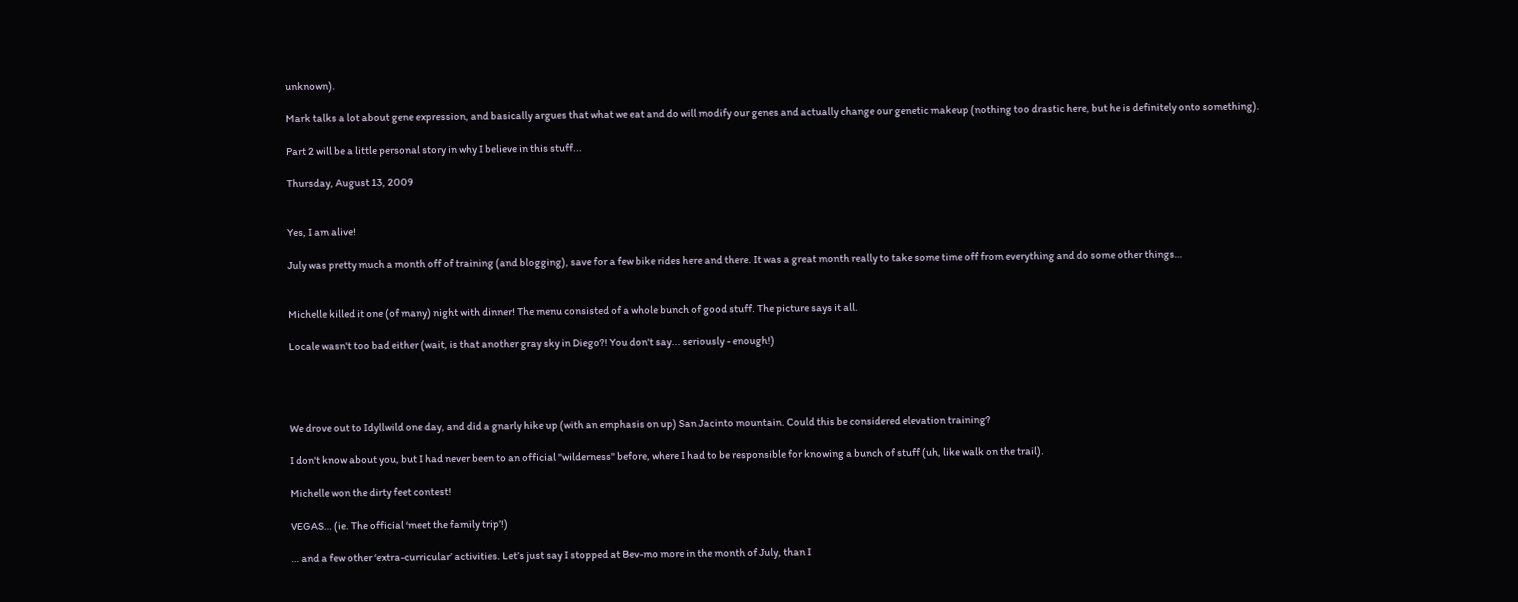unknown).

Mark talks a lot about gene expression, and basically argues that what we eat and do will modify our genes and actually change our genetic makeup (nothing too drastic here, but he is definitely onto something).

Part 2 will be a little personal story in why I believe in this stuff...

Thursday, August 13, 2009


Yes, I am alive!

July was pretty much a month off of training (and blogging), save for a few bike rides here and there. It was a great month really to take some time off from everything and do some other things…


Michelle killed it one (of many) night with dinner! The menu consisted of a whole bunch of good stuff. The picture says it all.

Locale wasn't too bad either (wait, is that another gray sky in Diego?! You don't say... seriously - enough!)




We drove out to Idyllwild one day, and did a gnarly hike up (with an emphasis on up) San Jacinto mountain. Could this be considered elevation training?

I don't know about you, but I had never been to an official "wilderness" before, where I had to be responsible for knowing a bunch of stuff (uh, like walk on the trail).

Michelle won the dirty feet contest!

VEGAS… (ie. The official ‘meet the family trip’!)

… and a few other ‘extra-curricular’ activities. Let’s just say I stopped at Bev-mo more in the month of July, than I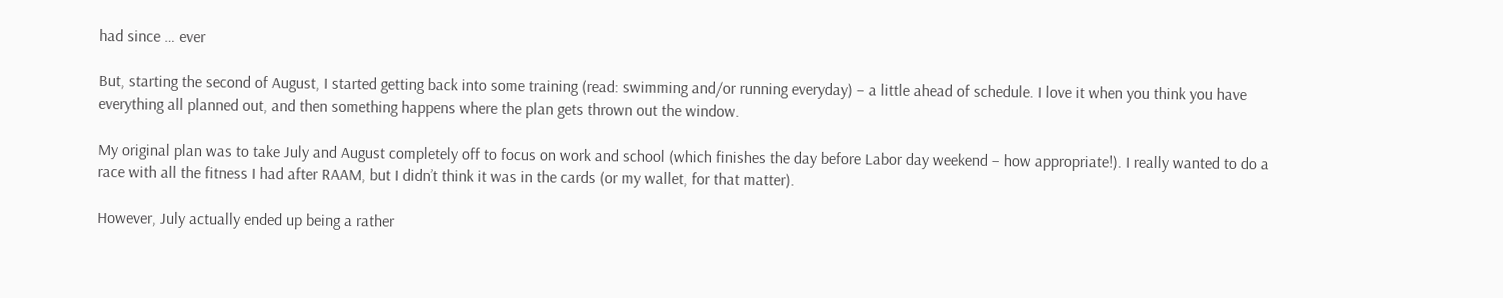had since … ever

But, starting the second of August, I started getting back into some training (read: swimming and/or running everyday) – a little ahead of schedule. I love it when you think you have everything all planned out, and then something happens where the plan gets thrown out the window.

My original plan was to take July and August completely off to focus on work and school (which finishes the day before Labor day weekend – how appropriate!). I really wanted to do a race with all the fitness I had after RAAM, but I didn’t think it was in the cards (or my wallet, for that matter).

However, July actually ended up being a rather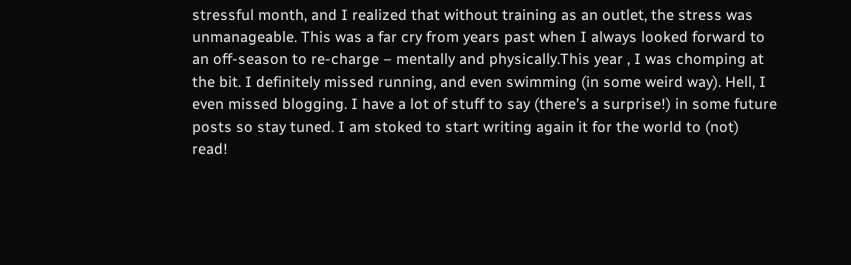stressful month, and I realized that without training as an outlet, the stress was unmanageable. This was a far cry from years past when I always looked forward to an off-season to re-charge – mentally and physically.This year , I was chomping at the bit. I definitely missed running, and even swimming (in some weird way). Hell, I even missed blogging. I have a lot of stuff to say (there’s a surprise!) in some future posts so stay tuned. I am stoked to start writing again it for the world to (not) read!